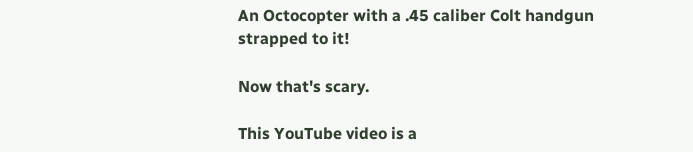An Octocopter with a .45 caliber Colt handgun strapped to it!

Now that's scary.

This YouTube video is a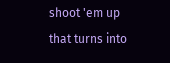shoot 'em up that turns into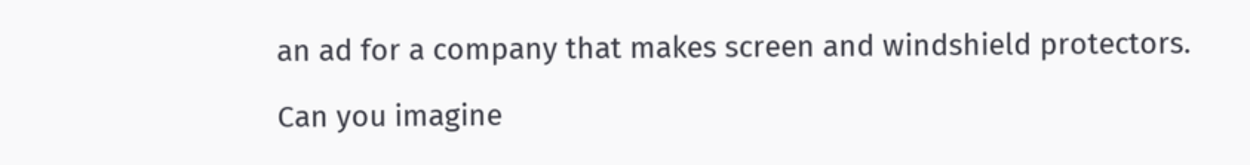an ad for a company that makes screen and windshield protectors.

Can you imagine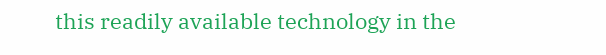this readily available technology in the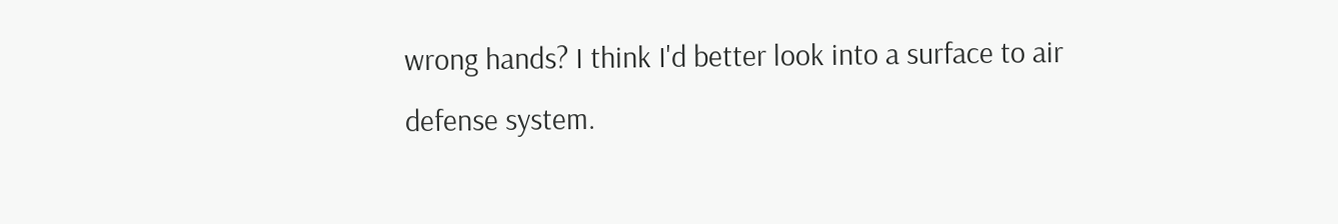wrong hands? I think I'd better look into a surface to air defense system.